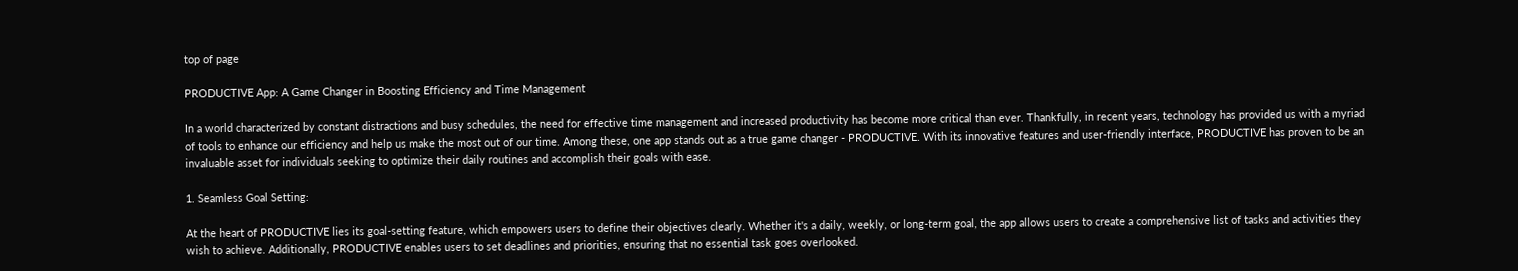top of page

PRODUCTIVE App: A Game Changer in Boosting Efficiency and Time Management

In a world characterized by constant distractions and busy schedules, the need for effective time management and increased productivity has become more critical than ever. Thankfully, in recent years, technology has provided us with a myriad of tools to enhance our efficiency and help us make the most out of our time. Among these, one app stands out as a true game changer - PRODUCTIVE. With its innovative features and user-friendly interface, PRODUCTIVE has proven to be an invaluable asset for individuals seeking to optimize their daily routines and accomplish their goals with ease.

1. Seamless Goal Setting:

At the heart of PRODUCTIVE lies its goal-setting feature, which empowers users to define their objectives clearly. Whether it's a daily, weekly, or long-term goal, the app allows users to create a comprehensive list of tasks and activities they wish to achieve. Additionally, PRODUCTIVE enables users to set deadlines and priorities, ensuring that no essential task goes overlooked.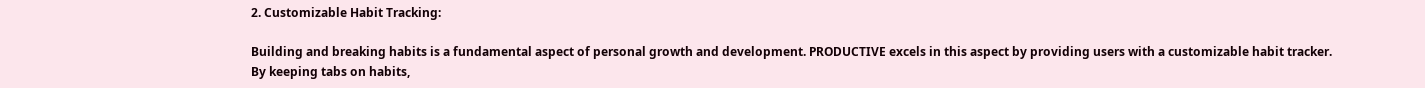2. Customizable Habit Tracking:

Building and breaking habits is a fundamental aspect of personal growth and development. PRODUCTIVE excels in this aspect by providing users with a customizable habit tracker. By keeping tabs on habits,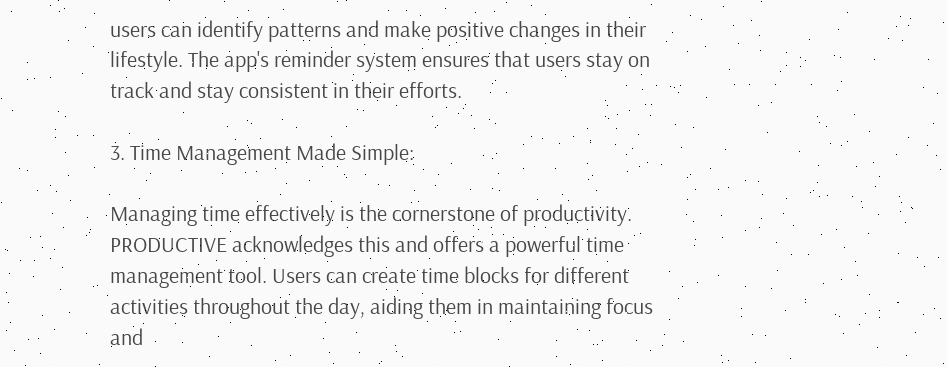users can identify patterns and make positive changes in their lifestyle. The app's reminder system ensures that users stay on track and stay consistent in their efforts.

3. Time Management Made Simple:

Managing time effectively is the cornerstone of productivity. PRODUCTIVE acknowledges this and offers a powerful time management tool. Users can create time blocks for different activities throughout the day, aiding them in maintaining focus and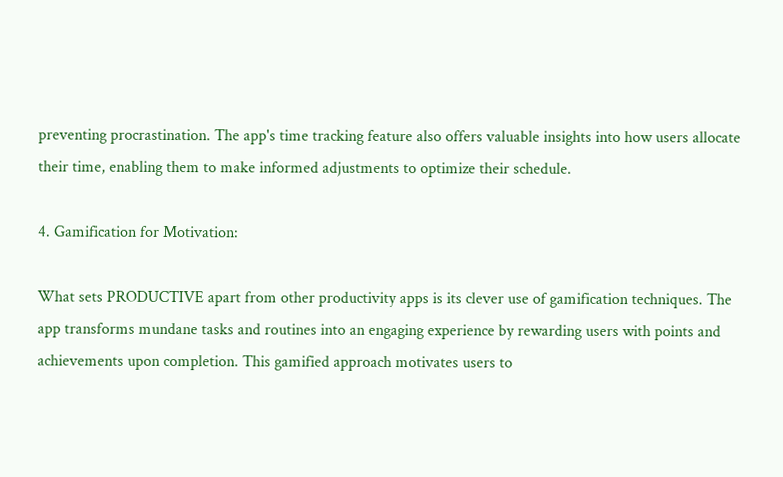preventing procrastination. The app's time tracking feature also offers valuable insights into how users allocate their time, enabling them to make informed adjustments to optimize their schedule.

4. Gamification for Motivation:

What sets PRODUCTIVE apart from other productivity apps is its clever use of gamification techniques. The app transforms mundane tasks and routines into an engaging experience by rewarding users with points and achievements upon completion. This gamified approach motivates users to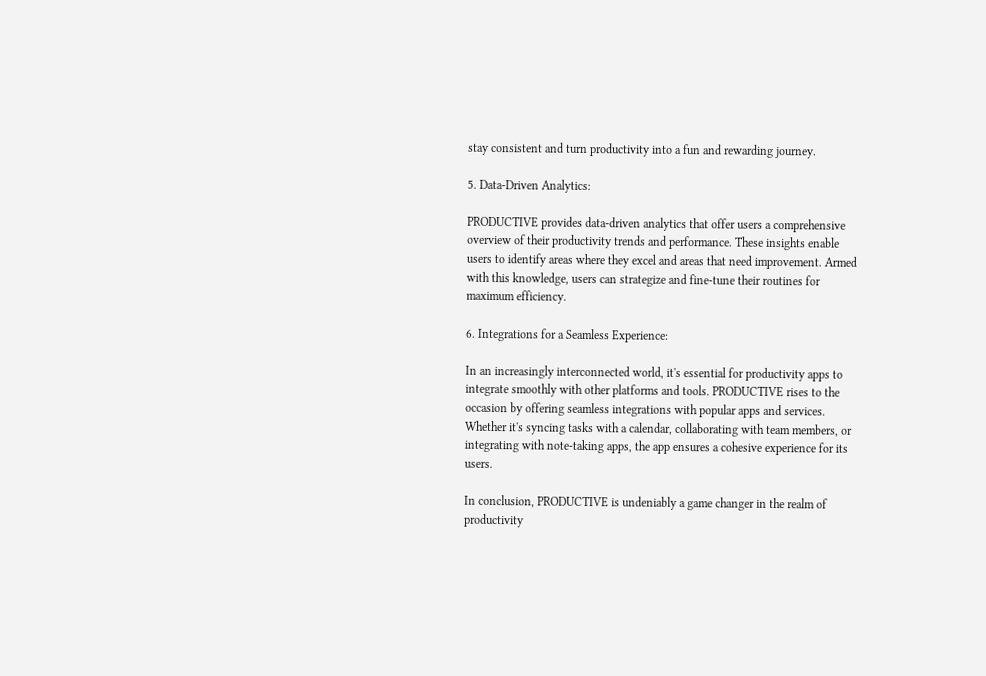stay consistent and turn productivity into a fun and rewarding journey.

5. Data-Driven Analytics:

PRODUCTIVE provides data-driven analytics that offer users a comprehensive overview of their productivity trends and performance. These insights enable users to identify areas where they excel and areas that need improvement. Armed with this knowledge, users can strategize and fine-tune their routines for maximum efficiency.

6. Integrations for a Seamless Experience:

In an increasingly interconnected world, it's essential for productivity apps to integrate smoothly with other platforms and tools. PRODUCTIVE rises to the occasion by offering seamless integrations with popular apps and services. Whether it's syncing tasks with a calendar, collaborating with team members, or integrating with note-taking apps, the app ensures a cohesive experience for its users.

In conclusion, PRODUCTIVE is undeniably a game changer in the realm of productivity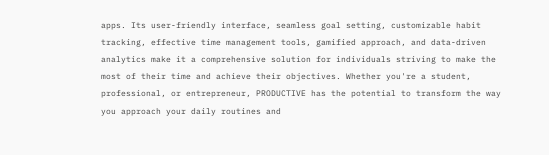apps. Its user-friendly interface, seamless goal setting, customizable habit tracking, effective time management tools, gamified approach, and data-driven analytics make it a comprehensive solution for individuals striving to make the most of their time and achieve their objectives. Whether you're a student, professional, or entrepreneur, PRODUCTIVE has the potential to transform the way you approach your daily routines and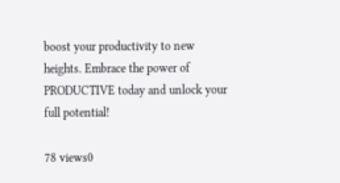boost your productivity to new heights. Embrace the power of PRODUCTIVE today and unlock your full potential!

78 views0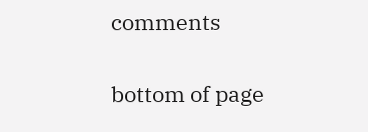comments


bottom of page